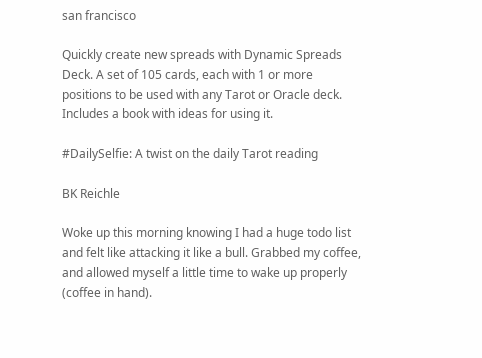san francisco

Quickly create new spreads with Dynamic Spreads Deck. A set of 105 cards, each with 1 or more positions to be used with any Tarot or Oracle deck. Includes a book with ideas for using it.

#DailySelfie: A twist on the daily Tarot reading

BK Reichle

Woke up this morning knowing I had a huge todo list and felt like attacking it like a bull. Grabbed my coffee, and allowed myself a little time to wake up properly (coffee in hand).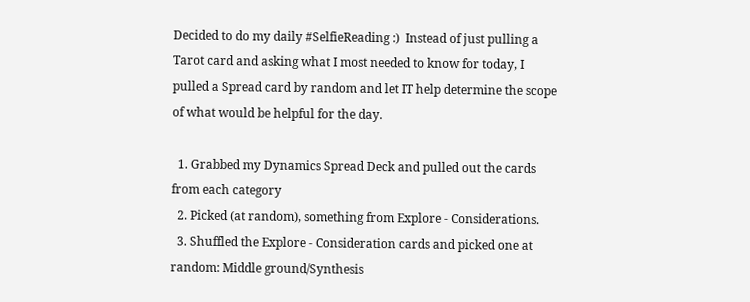Decided to do my daily #SelfieReading :)  Instead of just pulling a Tarot card and asking what I most needed to know for today, I pulled a Spread card by random and let IT help determine the scope of what would be helpful for the day.

  1. Grabbed my Dynamics Spread Deck and pulled out the cards from each category
  2. Picked (at random), something from Explore - Considerations.
  3. Shuffled the Explore - Consideration cards and picked one at random: Middle ground/Synthesis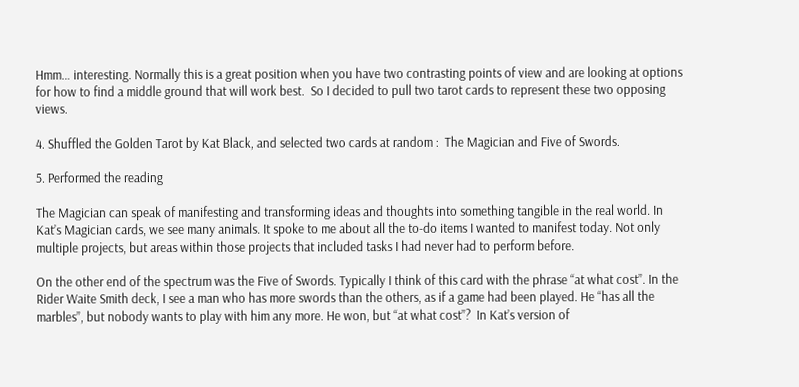Hmm… interesting. Normally this is a great position when you have two contrasting points of view and are looking at options for how to find a middle ground that will work best.  So I decided to pull two tarot cards to represent these two opposing views.

4. Shuffled the Golden Tarot by Kat Black, and selected two cards at random :  The Magician and Five of Swords.

5. Performed the reading

The Magician can speak of manifesting and transforming ideas and thoughts into something tangible in the real world. In Kat’s Magician cards, we see many animals. It spoke to me about all the to-do items I wanted to manifest today. Not only multiple projects, but areas within those projects that included tasks I had never had to perform before.

On the other end of the spectrum was the Five of Swords. Typically I think of this card with the phrase “at what cost”. In the Rider Waite Smith deck, I see a man who has more swords than the others, as if a game had been played. He “has all the marbles”, but nobody wants to play with him any more. He won, but “at what cost”?  In Kat’s version of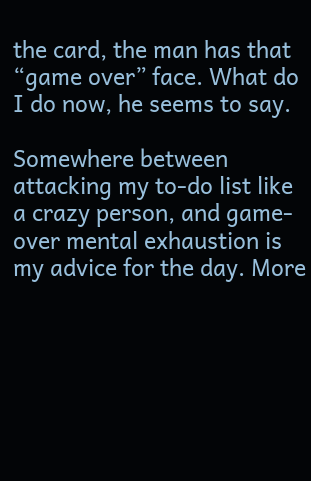the card, the man has that “game over” face. What do I do now, he seems to say.

Somewhere between attacking my to-do list like a crazy person, and game-over mental exhaustion is my advice for the day. More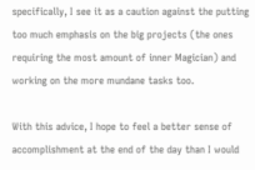specifically, I see it as a caution against the putting too much emphasis on the big projects (the ones requiring the most amount of inner Magician) and working on the more mundane tasks too.

With this advice, I hope to feel a better sense of accomplishment at the end of the day than I would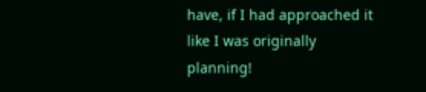have, if I had approached it like I was originally planning!